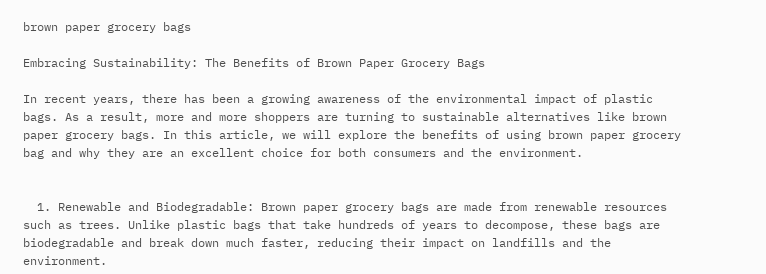brown paper grocery bags

Embracing Sustainability: The Benefits of Brown Paper Grocery Bags

In recent years, there has been a growing awareness of the environmental impact of plastic bags. As a result, more and more shoppers are turning to sustainable alternatives like brown paper grocery bags. In this article, we will explore the benefits of using brown paper grocery bag and why they are an excellent choice for both consumers and the environment.


  1. Renewable and Biodegradable: Brown paper grocery bags are made from renewable resources such as trees. Unlike plastic bags that take hundreds of years to decompose, these bags are biodegradable and break down much faster, reducing their impact on landfills and the environment.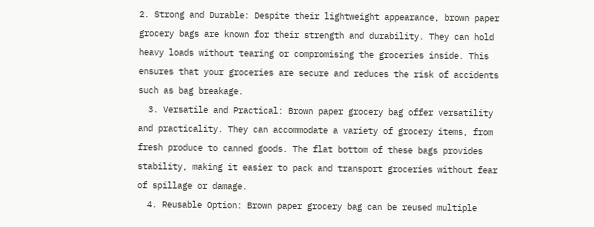2. Strong and Durable: Despite their lightweight appearance, brown paper grocery bags are known for their strength and durability. They can hold heavy loads without tearing or compromising the groceries inside. This ensures that your groceries are secure and reduces the risk of accidents such as bag breakage.
  3. Versatile and Practical: Brown paper grocery bag offer versatility and practicality. They can accommodate a variety of grocery items, from fresh produce to canned goods. The flat bottom of these bags provides stability, making it easier to pack and transport groceries without fear of spillage or damage.
  4. Reusable Option: Brown paper grocery bag can be reused multiple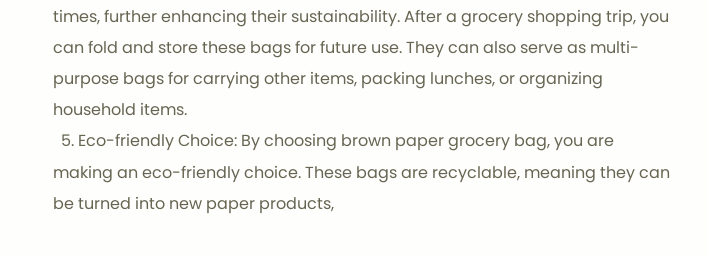times, further enhancing their sustainability. After a grocery shopping trip, you can fold and store these bags for future use. They can also serve as multi-purpose bags for carrying other items, packing lunches, or organizing household items.
  5. Eco-friendly Choice: By choosing brown paper grocery bag, you are making an eco-friendly choice. These bags are recyclable, meaning they can be turned into new paper products,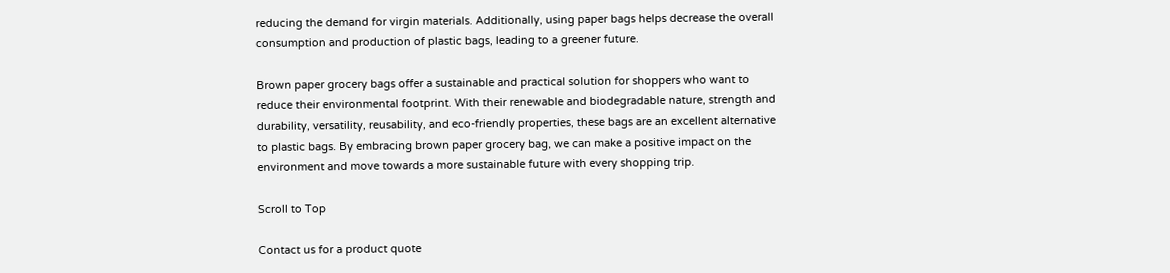reducing the demand for virgin materials. Additionally, using paper bags helps decrease the overall consumption and production of plastic bags, leading to a greener future.

Brown paper grocery bags offer a sustainable and practical solution for shoppers who want to reduce their environmental footprint. With their renewable and biodegradable nature, strength and durability, versatility, reusability, and eco-friendly properties, these bags are an excellent alternative to plastic bags. By embracing brown paper grocery bag, we can make a positive impact on the environment and move towards a more sustainable future with every shopping trip.

Scroll to Top

Contact us for a product quote